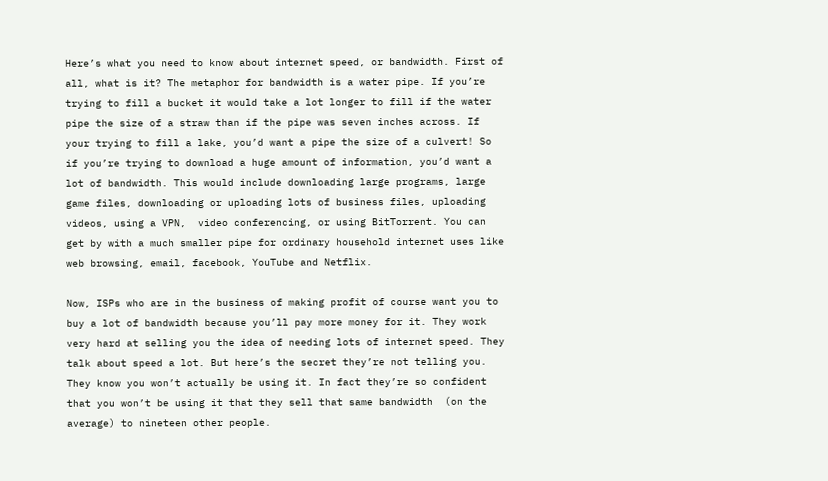Here’s what you need to know about internet speed, or bandwidth. First of all, what is it? The metaphor for bandwidth is a water pipe. If you’re trying to fill a bucket it would take a lot longer to fill if the water pipe the size of a straw than if the pipe was seven inches across. If your trying to fill a lake, you’d want a pipe the size of a culvert! So if you’re trying to download a huge amount of information, you’d want a lot of bandwidth. This would include downloading large programs, large game files, downloading or uploading lots of business files, uploading videos, using a VPN,  video conferencing, or using BitTorrent. You can get by with a much smaller pipe for ordinary household internet uses like web browsing, email, facebook, YouTube and Netflix.

Now, ISPs who are in the business of making profit of course want you to buy a lot of bandwidth because you’ll pay more money for it. They work very hard at selling you the idea of needing lots of internet speed. They talk about speed a lot. But here’s the secret they’re not telling you. They know you won’t actually be using it. In fact they’re so confident that you won’t be using it that they sell that same bandwidth  (on the average) to nineteen other people.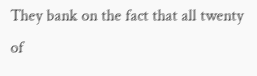They bank on the fact that all twenty of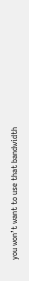you won’t want to use that bandwidth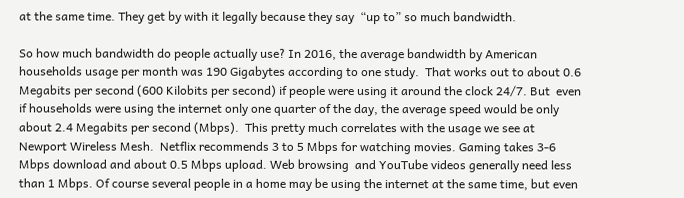at the same time. They get by with it legally because they say  “up to” so much bandwidth.

So how much bandwidth do people actually use? In 2016, the average bandwidth by American households usage per month was 190 Gigabytes according to one study.  That works out to about 0.6 Megabits per second (600 Kilobits per second) if people were using it around the clock 24/7. But  even if households were using the internet only one quarter of the day, the average speed would be only about 2.4 Megabits per second (Mbps).  This pretty much correlates with the usage we see at Newport Wireless Mesh.  Netflix recommends 3 to 5 Mbps for watching movies. Gaming takes 3-6 Mbps download and about 0.5 Mbps upload. Web browsing  and YouTube videos generally need less than 1 Mbps. Of course several people in a home may be using the internet at the same time, but even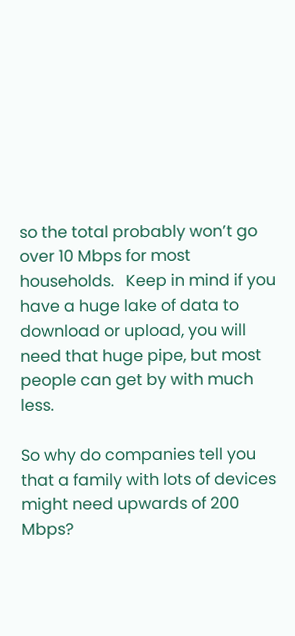so the total probably won’t go over 10 Mbps for most households.   Keep in mind if you have a huge lake of data to download or upload, you will need that huge pipe, but most people can get by with much less.

So why do companies tell you that a family with lots of devices might need upwards of 200 Mbps?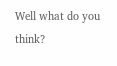Well what do you think?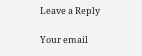Leave a Reply

Your email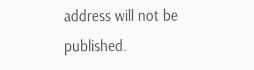address will not be published.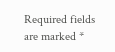Required fields are marked *